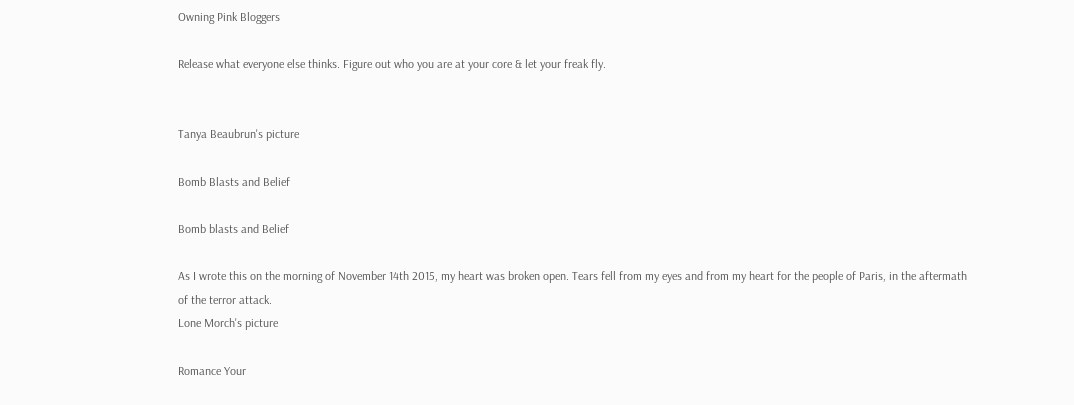Owning Pink Bloggers

Release what everyone else thinks. Figure out who you are at your core & let your freak fly.


Tanya Beaubrun's picture

Bomb Blasts and Belief

Bomb blasts and Belief

As I wrote this on the morning of November 14th 2015, my heart was broken open. Tears fell from my eyes and from my heart for the people of Paris, in the aftermath of the terror attack.
Lone Morch's picture

Romance Your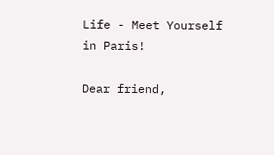Life - Meet Yourself in Paris!

Dear friend,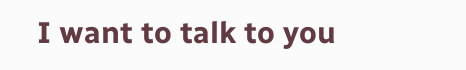I want to talk to you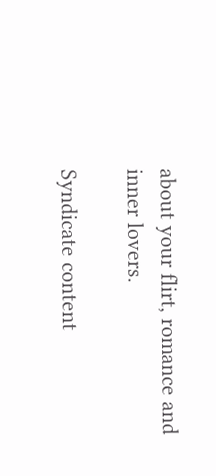about your flirt, romance and inner lovers.

Syndicate content